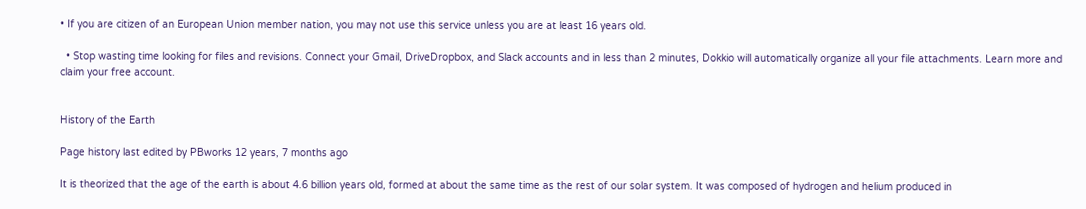• If you are citizen of an European Union member nation, you may not use this service unless you are at least 16 years old.

  • Stop wasting time looking for files and revisions. Connect your Gmail, DriveDropbox, and Slack accounts and in less than 2 minutes, Dokkio will automatically organize all your file attachments. Learn more and claim your free account.


History of the Earth

Page history last edited by PBworks 12 years, 7 months ago

It is theorized that the age of the earth is about 4.6 billion years old, formed at about the same time as the rest of our solar system. It was composed of hydrogen and helium produced in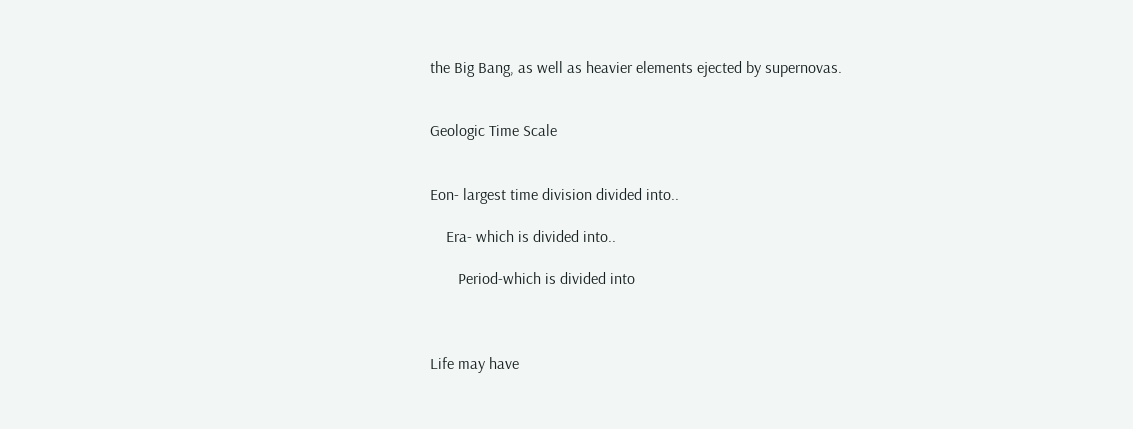the Big Bang, as well as heavier elements ejected by supernovas.


Geologic Time Scale


Eon- largest time division divided into..

    Era- which is divided into..

       Period-which is divided into



Life may have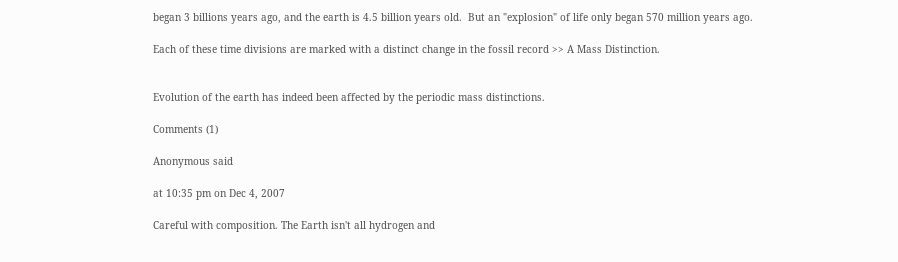began 3 billions years ago, and the earth is 4.5 billion years old.  But an "explosion" of life only began 570 million years ago.

Each of these time divisions are marked with a distinct change in the fossil record >> A Mass Distinction.


Evolution of the earth has indeed been affected by the periodic mass distinctions.

Comments (1)

Anonymous said

at 10:35 pm on Dec 4, 2007

Careful with composition. The Earth isn't all hydrogen and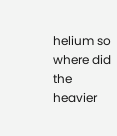helium so where did the heavier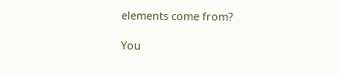elements come from?

You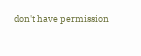don't have permission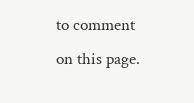to comment on this page.